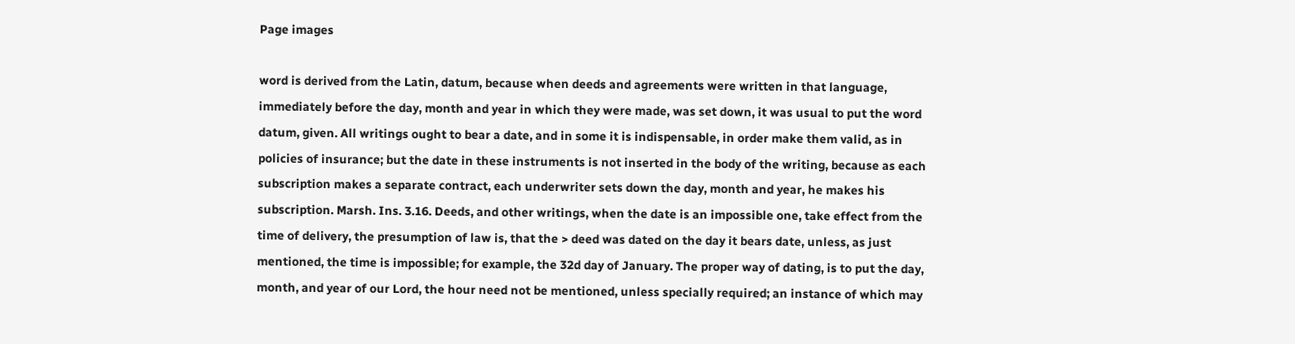Page images

word is derived from the Latin, datum, because when deeds and agreements were written in that language, immediately before the day, month and year in which they were made, was set down, it was usual to put the word datum, given. All writings ought to bear a date, and in some it is indispensable, in order make them valid, as in policies of insurance; but the date in these instruments is not inserted in the body of the writing, because as each subscription makes a separate contract, each underwriter sets down the day, month and year, he makes his subscription. Marsh. Ins. 3.16. Deeds, and other writings, when the date is an impossible one, take effect from the time of delivery, the presumption of law is, that the > deed was dated on the day it bears date, unless, as just mentioned, the time is impossible; for example, the 32d day of January. The proper way of dating, is to put the day, month, and year of our Lord, the hour need not be mentioned, unless specially required; an instance of which may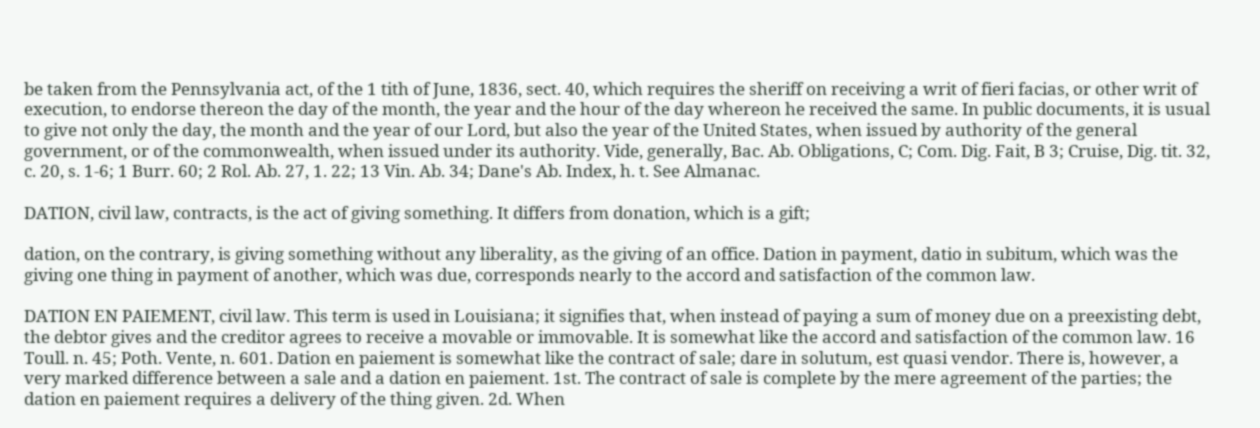be taken from the Pennsylvania act, of the 1 tith of June, 1836, sect. 40, which requires the sheriff on receiving a writ of fieri facias, or other writ of execution, to endorse thereon the day of the month, the year and the hour of the day whereon he received the same. In public documents, it is usual to give not only the day, the month and the year of our Lord, but also the year of the United States, when issued by authority of the general government, or of the commonwealth, when issued under its authority. Vide, generally, Bac. Ab. Obligations, C; Com. Dig. Fait, B 3; Cruise, Dig. tit. 32, c. 20, s. 1-6; 1 Burr. 60; 2 Rol. Ab. 27, 1. 22; 13 Vin. Ab. 34; Dane's Ab. Index, h. t. See Almanac.

DATION, civil law, contracts, is the act of giving something. It differs from donation, which is a gift;

dation, on the contrary, is giving something without any liberality, as the giving of an office. Dation in payment, datio in subitum, which was the giving one thing in payment of another, which was due, corresponds nearly to the accord and satisfaction of the common law.

DATION EN PAIEMENT, civil law. This term is used in Louisiana; it signifies that, when instead of paying a sum of money due on a preexisting debt, the debtor gives and the creditor agrees to receive a movable or immovable. It is somewhat like the accord and satisfaction of the common law. 16 Toull. n. 45; Poth. Vente, n. 601. Dation en paiement is somewhat like the contract of sale; dare in solutum, est quasi vendor. There is, however, a very marked difference between a sale and a dation en paiement. 1st. The contract of sale is complete by the mere agreement of the parties; the dation en paiement requires a delivery of the thing given. 2d. When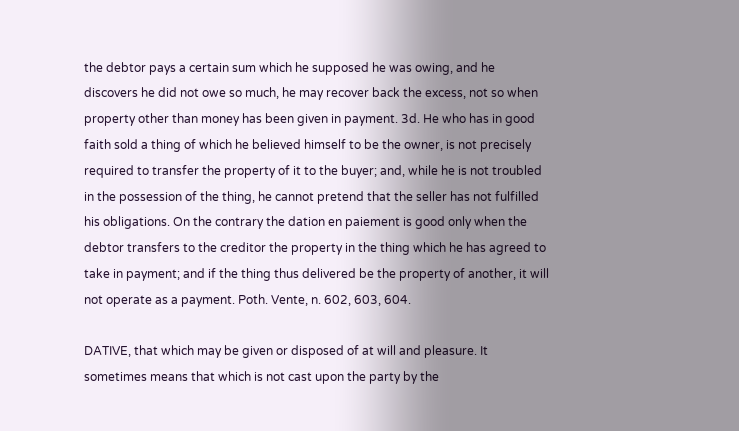the debtor pays a certain sum which he supposed he was owing, and he discovers he did not owe so much, he may recover back the excess, not so when property other than money has been given in payment. 3d. He who has in good faith sold a thing of which he believed himself to be the owner, is not precisely required to transfer the property of it to the buyer; and, while he is not troubled in the possession of the thing, he cannot pretend that the seller has not fulfilled his obligations. On the contrary the dation en paiement is good only when the debtor transfers to the creditor the property in the thing which he has agreed to take in payment; and if the thing thus delivered be the property of another, it will not operate as a payment. Poth. Vente, n. 602, 603, 604.

DATIVE, that which may be given or disposed of at will and pleasure. It sometimes means that which is not cast upon the party by the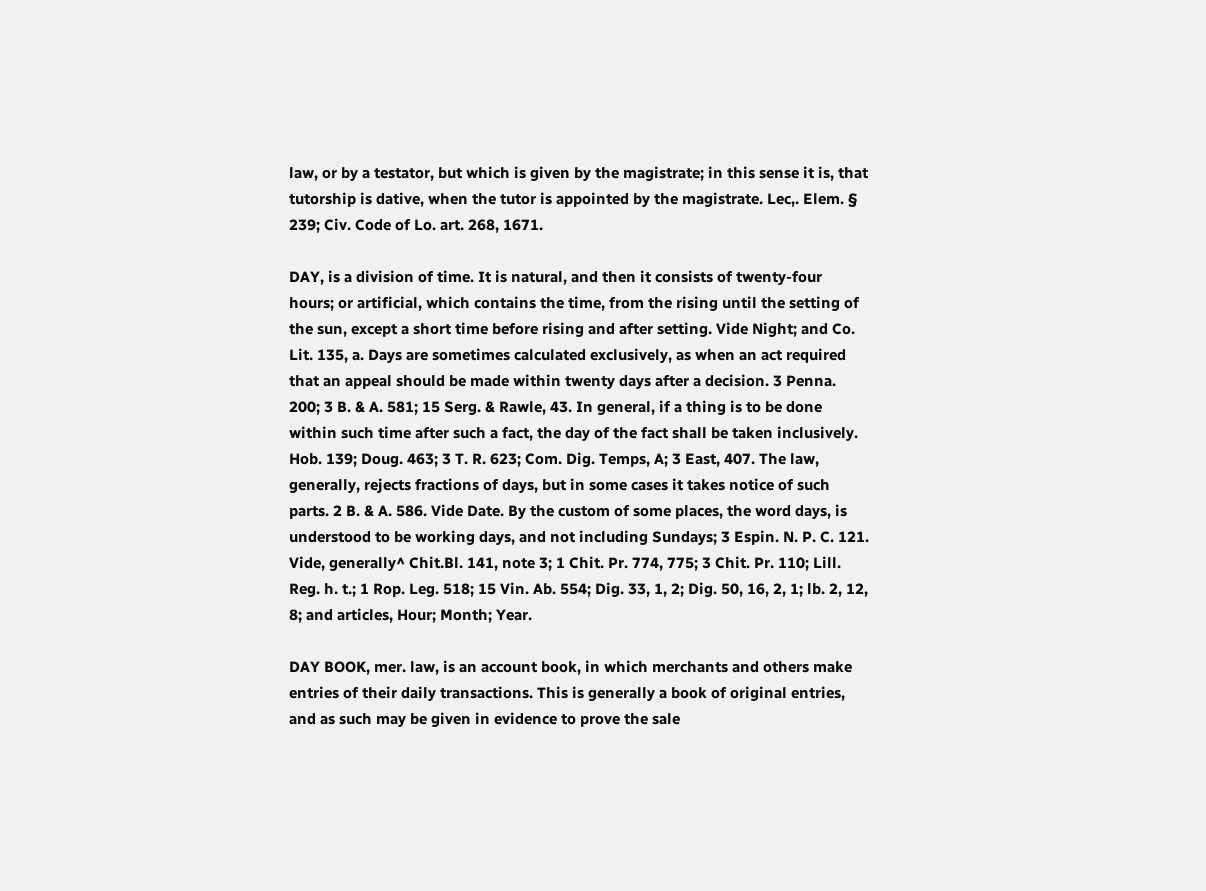law, or by a testator, but which is given by the magistrate; in this sense it is, that tutorship is dative, when the tutor is appointed by the magistrate. Lec,. Elem. § 239; Civ. Code of Lo. art. 268, 1671.

DAY, is a division of time. It is natural, and then it consists of twenty-four hours; or artificial, which contains the time, from the rising until the setting of the sun, except a short time before rising and after setting. Vide Night; and Co. Lit. 135, a. Days are sometimes calculated exclusively, as when an act required that an appeal should be made within twenty days after a decision. 3 Penna. 200; 3 B. & A. 581; 15 Serg. & Rawle, 43. In general, if a thing is to be done within such time after such a fact, the day of the fact shall be taken inclusively. Hob. 139; Doug. 463; 3 T. R. 623; Com. Dig. Temps, A; 3 East, 407. The law, generally, rejects fractions of days, but in some cases it takes notice of such parts. 2 B. & A. 586. Vide Date. By the custom of some places, the word days, is understood to be working days, and not including Sundays; 3 Espin. N. P. C. 121. Vide, generally^ Chit.Bl. 141, note 3; 1 Chit. Pr. 774, 775; 3 Chit. Pr. 110; Lill. Reg. h. t.; 1 Rop. Leg. 518; 15 Vin. Ab. 554; Dig. 33, 1, 2; Dig. 50, 16, 2, 1; lb. 2, 12, 8; and articles, Hour; Month; Year.

DAY BOOK, mer. law, is an account book, in which merchants and others make entries of their daily transactions. This is generally a book of original entries, and as such may be given in evidence to prove the sale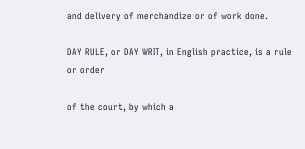and delivery of merchandize or of work done.

DAY RULE, or DAY WRIT, in English practice, is a rule or order

of the court, by which a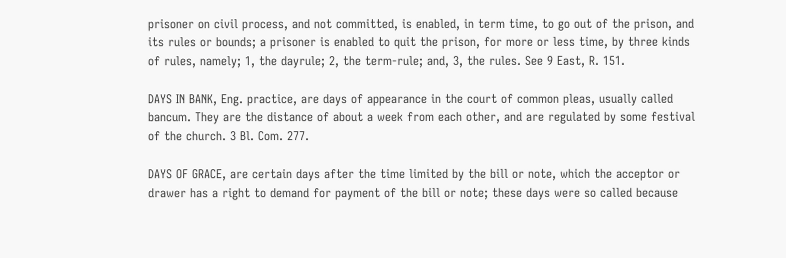prisoner on civil process, and not committed, is enabled, in term time, to go out of the prison, and its rules or bounds; a prisoner is enabled to quit the prison, for more or less time, by three kinds of rules, namely; 1, the dayrule; 2, the term-rule; and, 3, the rules. See 9 East, R. 151.

DAYS IN BANK, Eng. practice, are days of appearance in the court of common pleas, usually called bancum. They are the distance of about a week from each other, and are regulated by some festival of the church. 3 Bl. Com. 277.

DAYS OF GRACE, are certain days after the time limited by the bill or note, which the acceptor or drawer has a right to demand for payment of the bill or note; these days were so called because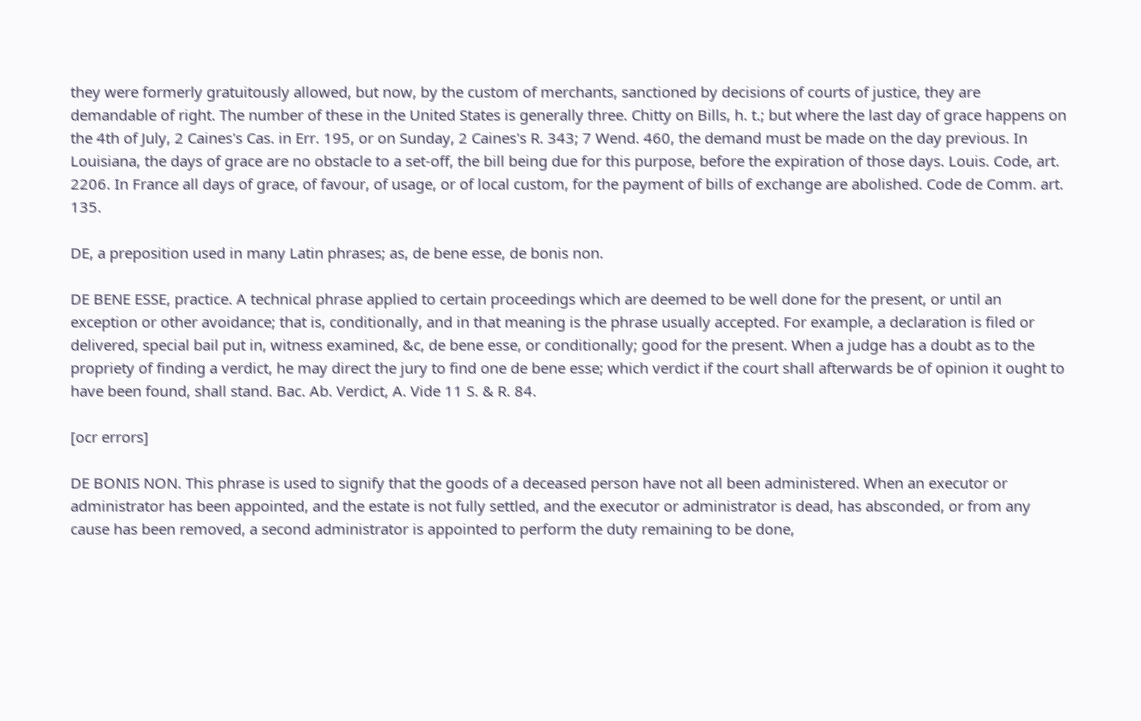they were formerly gratuitously allowed, but now, by the custom of merchants, sanctioned by decisions of courts of justice, they are demandable of right. The number of these in the United States is generally three. Chitty on Bills, h. t.; but where the last day of grace happens on the 4th of July, 2 Caines's Cas. in Err. 195, or on Sunday, 2 Caines's R. 343; 7 Wend. 460, the demand must be made on the day previous. In Louisiana, the days of grace are no obstacle to a set-off, the bill being due for this purpose, before the expiration of those days. Louis. Code, art. 2206. In France all days of grace, of favour, of usage, or of local custom, for the payment of bills of exchange are abolished. Code de Comm. art. 135.

DE, a preposition used in many Latin phrases; as, de bene esse, de bonis non.

DE BENE ESSE, practice. A technical phrase applied to certain proceedings which are deemed to be well done for the present, or until an exception or other avoidance; that is, conditionally, and in that meaning is the phrase usually accepted. For example, a declaration is filed or delivered, special bail put in, witness examined, &c, de bene esse, or conditionally; good for the present. When a judge has a doubt as to the propriety of finding a verdict, he may direct the jury to find one de bene esse; which verdict if the court shall afterwards be of opinion it ought to have been found, shall stand. Bac. Ab. Verdict, A. Vide 11 S. & R. 84.

[ocr errors]

DE BONIS NON. This phrase is used to signify that the goods of a deceased person have not all been administered. When an executor or administrator has been appointed, and the estate is not fully settled, and the executor or administrator is dead, has absconded, or from any cause has been removed, a second administrator is appointed to perform the duty remaining to be done,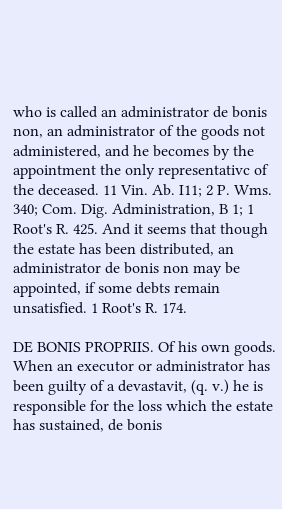who is called an administrator de bonis non, an administrator of the goods not administered, and he becomes by the appointment the only representativc of the deceased. 11 Vin. Ab. I11; 2 P. Wms. 340; Com. Dig. Administration, B 1; 1 Root's R. 425. And it seems that though the estate has been distributed, an administrator de bonis non may be appointed, if some debts remain unsatisfied. 1 Root's R. 174.

DE BONIS PROPRIIS. Of his own goods. When an executor or administrator has been guilty of a devastavit, (q. v.) he is responsible for the loss which the estate has sustained, de bonis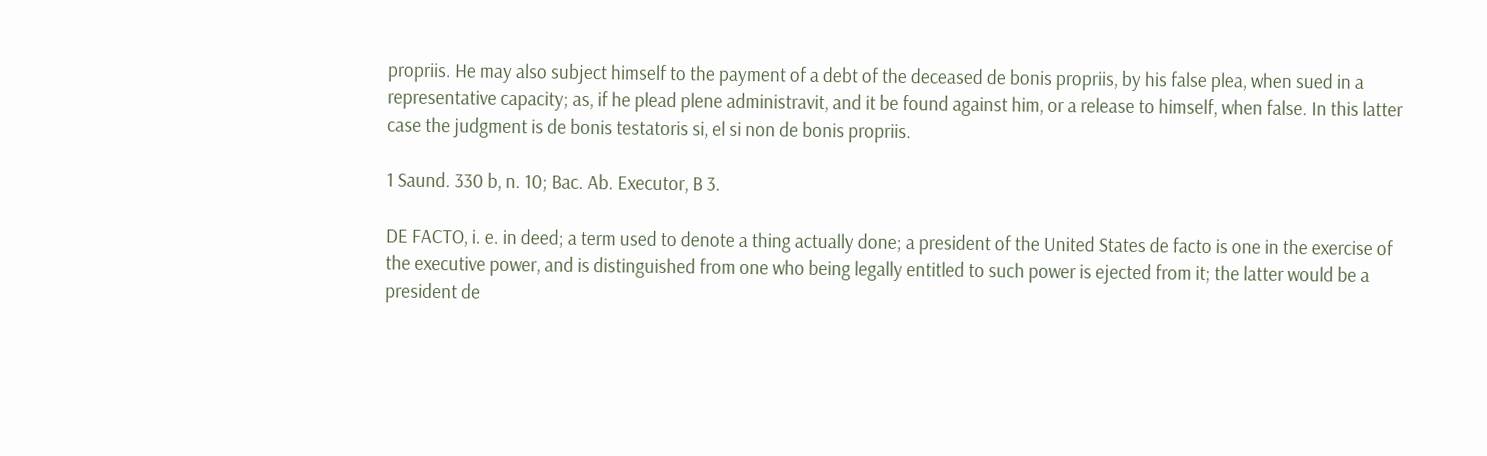propriis. He may also subject himself to the payment of a debt of the deceased de bonis propriis, by his false plea, when sued in a representative capacity; as, if he plead plene administravit, and it be found against him, or a release to himself, when false. In this latter case the judgment is de bonis testatoris si, el si non de bonis propriis.

1 Saund. 330 b, n. 10; Bac. Ab. Executor, B 3.

DE FACTO, i. e. in deed; a term used to denote a thing actually done; a president of the United States de facto is one in the exercise of the executive power, and is distinguished from one who being legally entitled to such power is ejected from it; the latter would be a president de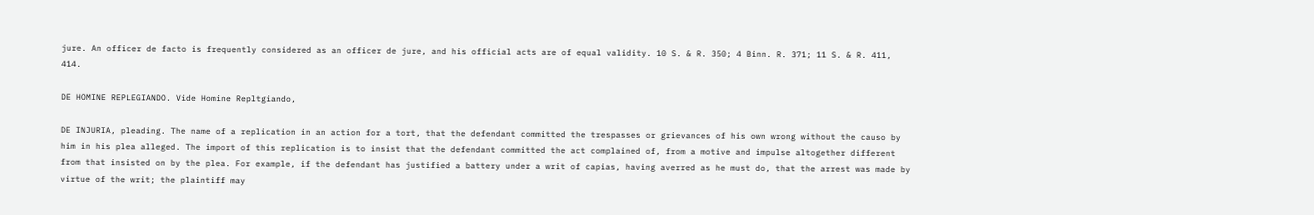jure. An officer de facto is frequently considered as an officer de jure, and his official acts are of equal validity. 10 S. & R. 350; 4 Binn. R. 371; 11 S. & R. 411, 414.

DE HOMINE REPLEGIANDO. Vide Homine Repltgiando,

DE INJURIA, pleading. The name of a replication in an action for a tort, that the defendant committed the trespasses or grievances of his own wrong without the causo by him in his plea alleged. The import of this replication is to insist that the defendant committed the act complained of, from a motive and impulse altogether different from that insisted on by the plea. For example, if the defendant has justified a battery under a writ of capias, having averred as he must do, that the arrest was made by virtue of the writ; the plaintiff may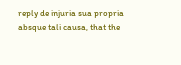reply de injuria sua propria absque tali causa, that the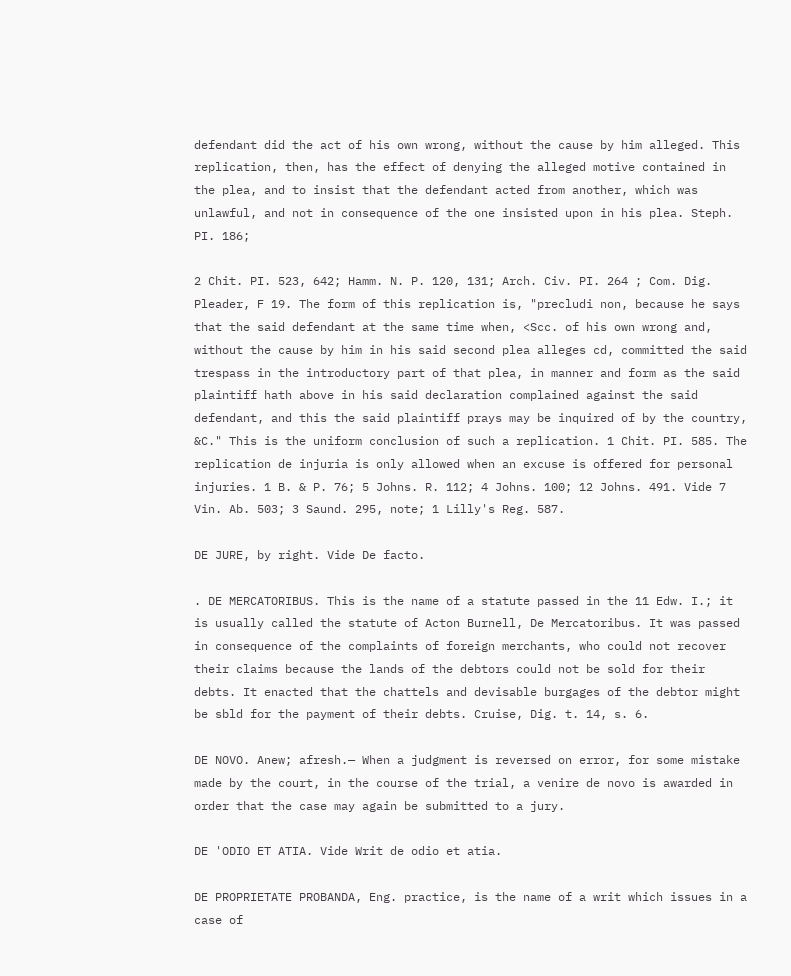defendant did the act of his own wrong, without the cause by him alleged. This replication, then, has the effect of denying the alleged motive contained in the plea, and to insist that the defendant acted from another, which was unlawful, and not in consequence of the one insisted upon in his plea. Steph. PI. 186;

2 Chit. PI. 523, 642; Hamm. N. P. 120, 131; Arch. Civ. PI. 264 ; Com. Dig. Pleader, F 19. The form of this replication is, "precludi non, because he says that the said defendant at the same time when, <Scc. of his own wrong and, without the cause by him in his said second plea alleges cd, committed the said trespass in the introductory part of that plea, in manner and form as the said plaintiff hath above in his said declaration complained against the said defendant, and this the said plaintiff prays may be inquired of by the country, &C." This is the uniform conclusion of such a replication. 1 Chit. PI. 585. The replication de injuria is only allowed when an excuse is offered for personal injuries. 1 B. & P. 76; 5 Johns. R. 112; 4 Johns. 100; 12 Johns. 491. Vide 7 Vin. Ab. 503; 3 Saund. 295, note; 1 Lilly's Reg. 587.

DE JURE, by right. Vide De facto.

. DE MERCATORIBUS. This is the name of a statute passed in the 11 Edw. I.; it is usually called the statute of Acton Burnell, De Mercatoribus. It was passed in consequence of the complaints of foreign merchants, who could not recover their claims because the lands of the debtors could not be sold for their debts. It enacted that the chattels and devisable burgages of the debtor might be sbld for the payment of their debts. Cruise, Dig. t. 14, s. 6.

DE NOVO. Anew; afresh.— When a judgment is reversed on error, for some mistake made by the court, in the course of the trial, a venire de novo is awarded in order that the case may again be submitted to a jury.

DE 'ODIO ET ATIA. Vide Writ de odio et atia.

DE PROPRIETATE PROBANDA, Eng. practice, is the name of a writ which issues in a case of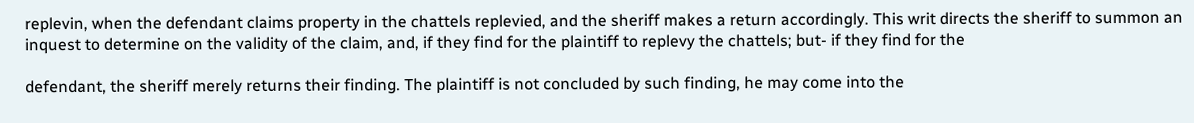replevin, when the defendant claims property in the chattels replevied, and the sheriff makes a return accordingly. This writ directs the sheriff to summon an inquest to determine on the validity of the claim, and, if they find for the plaintiff to replevy the chattels; but- if they find for the

defendant, the sheriff merely returns their finding. The plaintiff is not concluded by such finding, he may come into the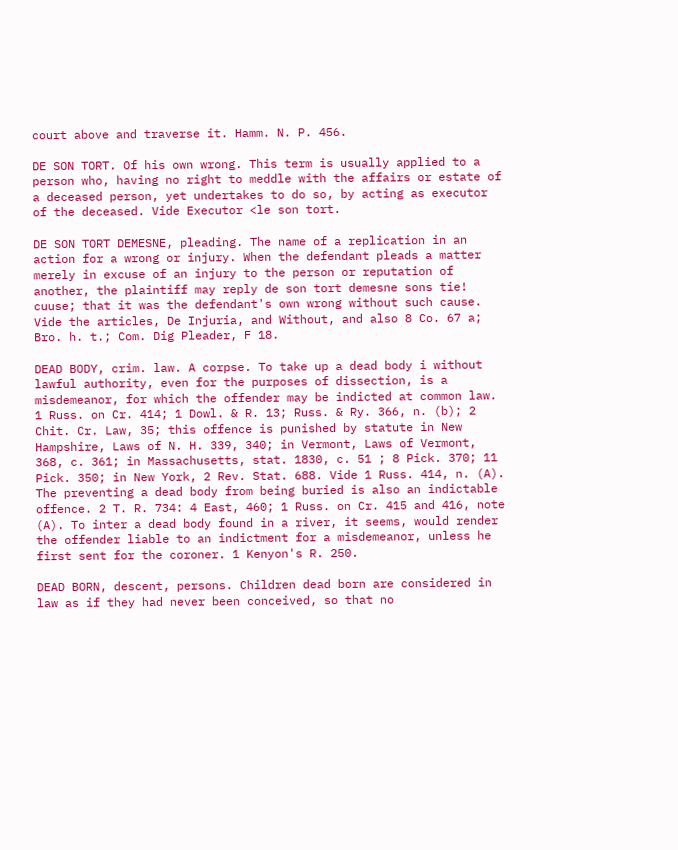court above and traverse it. Hamm. N. P. 456.

DE SON TORT. Of his own wrong. This term is usually applied to a person who, having no right to meddle with the affairs or estate of a deceased person, yet undertakes to do so, by acting as executor of the deceased. Vide Executor <le son tort.

DE SON TORT DEMESNE, pleading. The name of a replication in an action for a wrong or injury. When the defendant pleads a matter merely in excuse of an injury to the person or reputation of another, the plaintiff may reply de son tort demesne sons tie! cuuse; that it was the defendant's own wrong without such cause. Vide the articles, De Injuria, and Without, and also 8 Co. 67 a; Bro. h. t.; Com. Dig Pleader, F 18.

DEAD BODY, crim. law. A corpse. To take up a dead body i without lawful authority, even for the purposes of dissection, is a misdemeanor, for which the offender may be indicted at common law. 1 Russ. on Cr. 414; 1 Dowl. & R. 13; Russ. & Ry. 366, n. (b); 2 Chit. Cr. Law, 35; this offence is punished by statute in New Hampshire, Laws of N. H. 339, 340; in Vermont, Laws of Vermont, 368, c. 361; in Massachusetts, stat. 1830, c. 51 ; 8 Pick. 370; 11 Pick. 350; in New York, 2 Rev. Stat. 688. Vide 1 Russ. 414, n. (A). The preventing a dead body from being buried is also an indictable offence. 2 T. R. 734: 4 East, 460; 1 Russ. on Cr. 415 and 416, note (A). To inter a dead body found in a river, it seems, would render the offender liable to an indictment for a misdemeanor, unless he first sent for the coroner. 1 Kenyon's R. 250.

DEAD BORN, descent, persons. Children dead born are considered in law as if they had never been conceived, so that no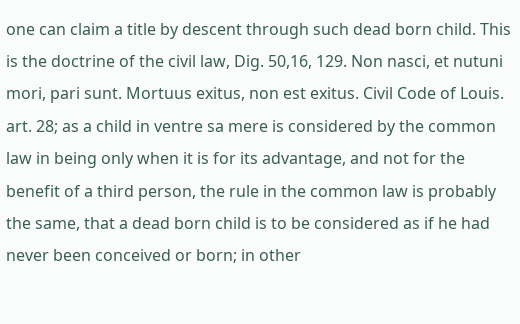one can claim a title by descent through such dead born child. This is the doctrine of the civil law, Dig. 50,16, 129. Non nasci, et nutuni mori, pari sunt. Mortuus exitus, non est exitus. Civil Code of Louis. art. 28; as a child in ventre sa mere is considered by the common law in being only when it is for its advantage, and not for the benefit of a third person, the rule in the common law is probably the same, that a dead born child is to be considered as if he had never been conceived or born; in other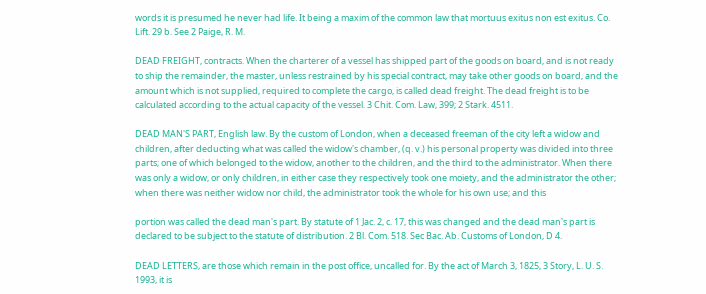words it is presumed he never had life. It being a maxim of the common law that mortuus exitus non est exitus. Co. Lift. 29 b. See 2 Paige, R. M.

DEAD FREIGHT, contracts. When the charterer of a vessel has shipped part of the goods on board, and is not ready to ship the remainder, the master, unless restrained by his special contract, may take other goods on board, and the amount which is not supplied, required to complete the cargo, is called dead freight. The dead freight is to be calculated according to the actual capacity of the vessel. 3 Chit. Com. Law, 399; 2 Stark. 4511.

DEAD MAN'S PART, English law. By the custom of London, when a deceased freeman of the city left a widow and children, after deducting what was called the widow's chamber, (q. v.) his personal property was divided into three parts; one of which belonged to the widow, another to the children, and the third to the administrator. When there was only a widow, or only children, in either case they respectively took one moiety, and the administrator the other; when there was neither widow nor child, the administrator took the whole for his own use; and this

portion was called the dead man's part. By statute of 1 Jac. 2, c. 17, this was changed and the dead man's part is declared to be subject to the statute of distribution. 2 Bl. Com. 518. Sec Bac. Ab. Customs of London, D 4.

DEAD LETTERS, are those which remain in the post office, uncalled for. By the act of March 3, 1825, 3 Story, L. U. S. 1993, it is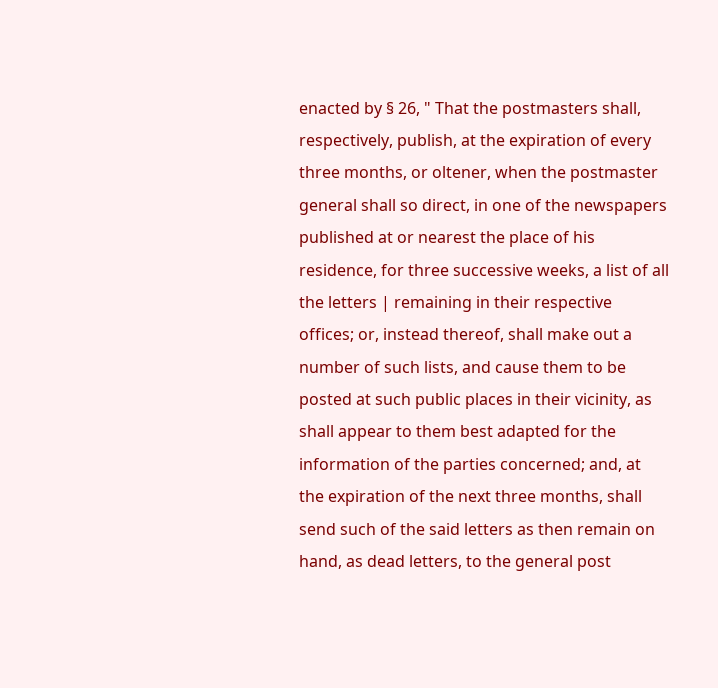enacted by § 26, " That the postmasters shall, respectively, publish, at the expiration of every three months, or oltener, when the postmaster general shall so direct, in one of the newspapers published at or nearest the place of his residence, for three successive weeks, a list of all the letters | remaining in their respective offices; or, instead thereof, shall make out a number of such lists, and cause them to be posted at such public places in their vicinity, as shall appear to them best adapted for the information of the parties concerned; and, at the expiration of the next three months, shall send such of the said letters as then remain on hand, as dead letters, to the general post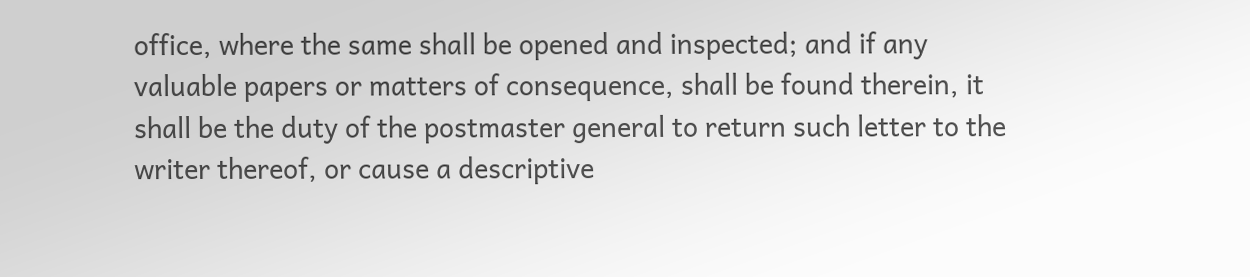office, where the same shall be opened and inspected; and if any valuable papers or matters of consequence, shall be found therein, it shall be the duty of the postmaster general to return such letter to the writer thereof, or cause a descriptive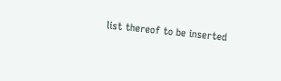list thereof to be inserted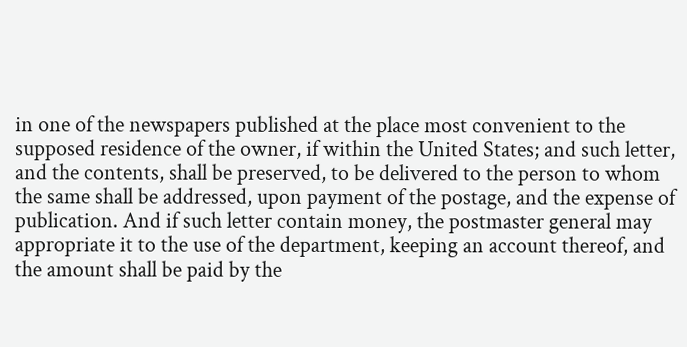in one of the newspapers published at the place most convenient to the supposed residence of the owner, if within the United States; and such letter, and the contents, shall be preserved, to be delivered to the person to whom the same shall be addressed, upon payment of the postage, and the expense of publication. And if such letter contain money, the postmaster general may appropriate it to the use of the department, keeping an account thereof, and the amount shall be paid by the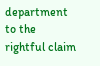department to the rightful claim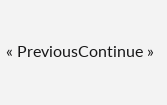« PreviousContinue »